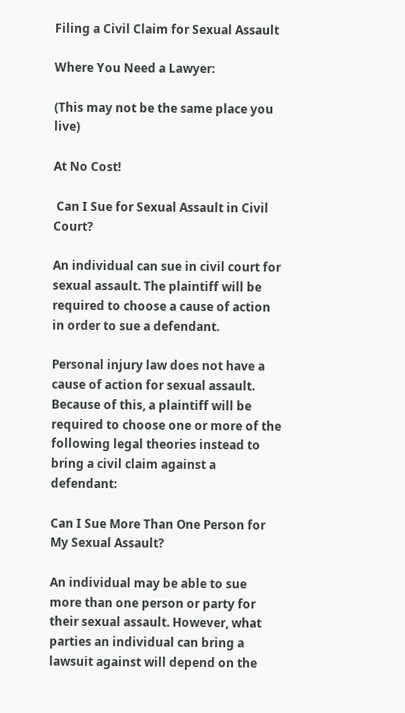Filing a Civil Claim for Sexual Assault

Where You Need a Lawyer:

(This may not be the same place you live)

At No Cost!

 Can I Sue for Sexual Assault in Civil Court?

An individual can sue in civil court for sexual assault. The plaintiff will be required to choose a cause of action in order to sue a defendant.

Personal injury law does not have a cause of action for sexual assault. Because of this, a plaintiff will be required to choose one or more of the following legal theories instead to bring a civil claim against a defendant:

Can I Sue More Than One Person for My Sexual Assault?

An individual may be able to sue more than one person or party for their sexual assault. However, what parties an individual can bring a lawsuit against will depend on the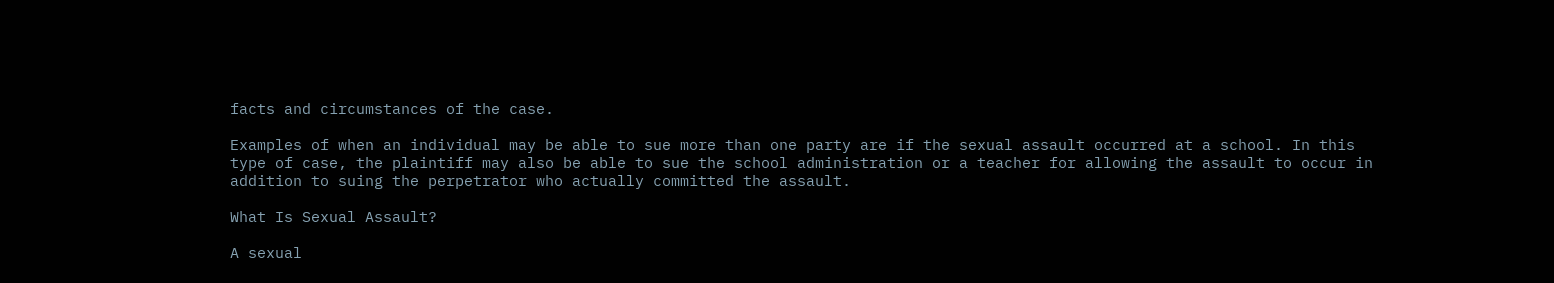facts and circumstances of the case.

Examples of when an individual may be able to sue more than one party are if the sexual assault occurred at a school. In this type of case, the plaintiff may also be able to sue the school administration or a teacher for allowing the assault to occur in addition to suing the perpetrator who actually committed the assault.

What Is Sexual Assault?

A sexual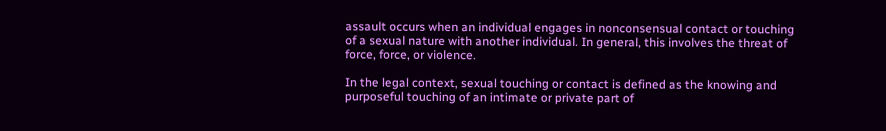assault occurs when an individual engages in nonconsensual contact or touching of a sexual nature with another individual. In general, this involves the threat of force, force, or violence.

In the legal context, sexual touching or contact is defined as the knowing and purposeful touching of an intimate or private part of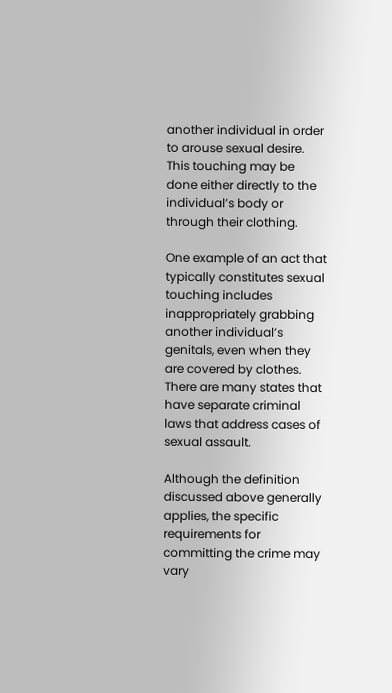another individual in order to arouse sexual desire. This touching may be done either directly to the individual’s body or through their clothing.

One example of an act that typically constitutes sexual touching includes inappropriately grabbing another individual’s genitals, even when they are covered by clothes. There are many states that have separate criminal laws that address cases of sexual assault.

Although the definition discussed above generally applies, the specific requirements for committing the crime may vary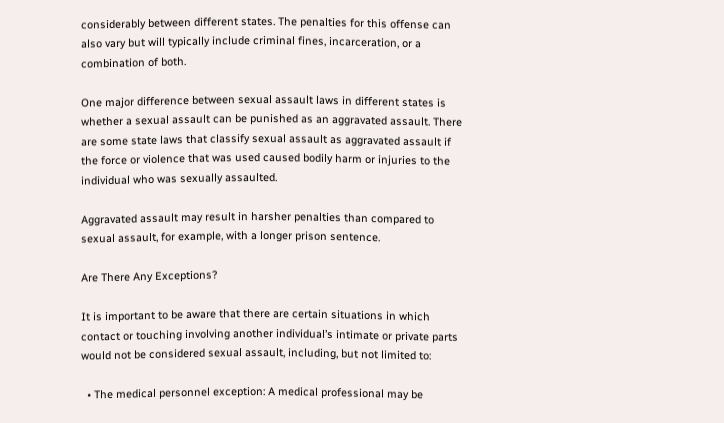considerably between different states. The penalties for this offense can also vary but will typically include criminal fines, incarceration, or a combination of both.

One major difference between sexual assault laws in different states is whether a sexual assault can be punished as an aggravated assault. There are some state laws that classify sexual assault as aggravated assault if the force or violence that was used caused bodily harm or injuries to the individual who was sexually assaulted.

Aggravated assault may result in harsher penalties than compared to sexual assault, for example, with a longer prison sentence.

Are There Any Exceptions?

It is important to be aware that there are certain situations in which contact or touching involving another individual’s intimate or private parts would not be considered sexual assault, including, but not limited to:

  • The medical personnel exception: A medical professional may be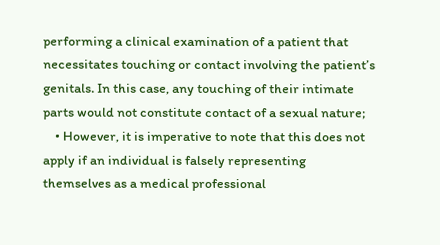performing a clinical examination of a patient that necessitates touching or contact involving the patient’s genitals. In this case, any touching of their intimate parts would not constitute contact of a sexual nature;
    • However, it is imperative to note that this does not apply if an individual is falsely representing themselves as a medical professional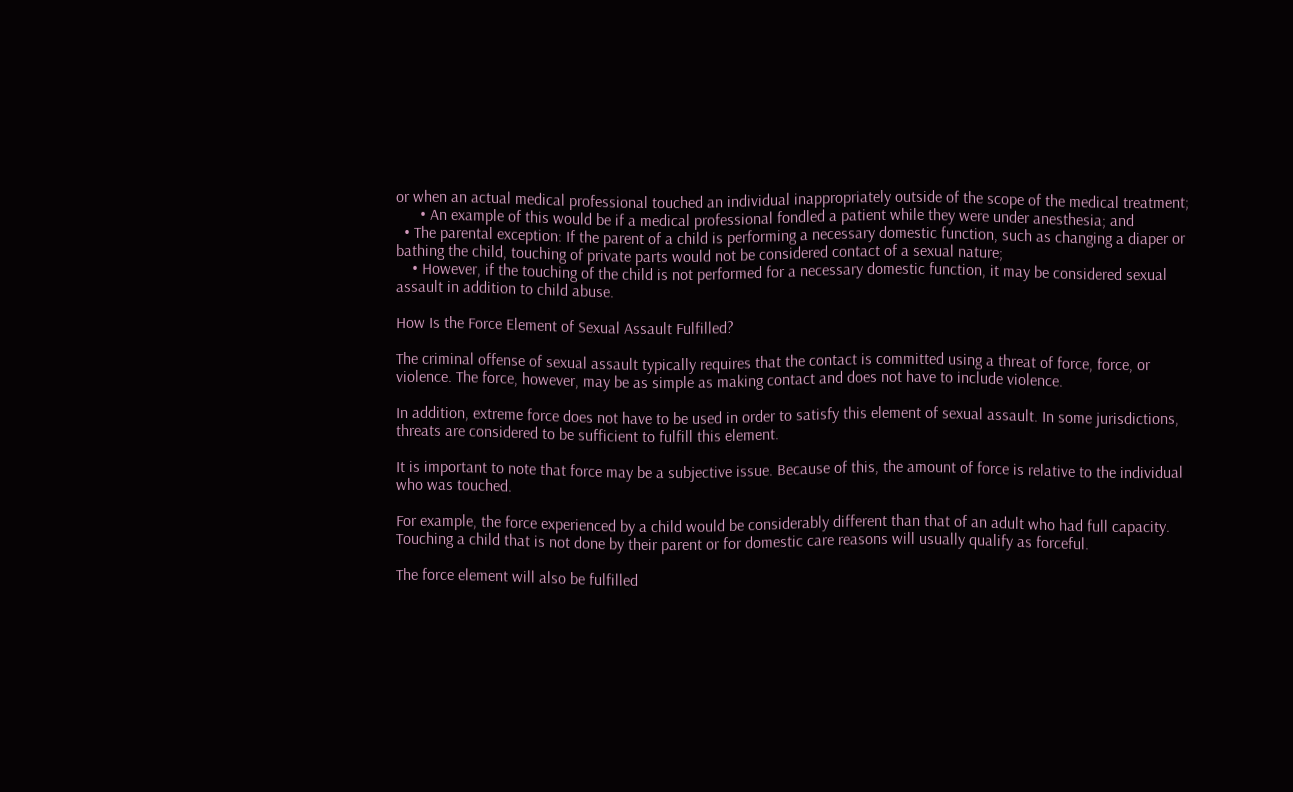or when an actual medical professional touched an individual inappropriately outside of the scope of the medical treatment;
      • An example of this would be if a medical professional fondled a patient while they were under anesthesia; and
  • The parental exception: If the parent of a child is performing a necessary domestic function, such as changing a diaper or bathing the child, touching of private parts would not be considered contact of a sexual nature;
    • However, if the touching of the child is not performed for a necessary domestic function, it may be considered sexual assault in addition to child abuse.

How Is the Force Element of Sexual Assault Fulfilled?

The criminal offense of sexual assault typically requires that the contact is committed using a threat of force, force, or violence. The force, however, may be as simple as making contact and does not have to include violence.

In addition, extreme force does not have to be used in order to satisfy this element of sexual assault. In some jurisdictions, threats are considered to be sufficient to fulfill this element.

It is important to note that force may be a subjective issue. Because of this, the amount of force is relative to the individual who was touched.

For example, the force experienced by a child would be considerably different than that of an adult who had full capacity. Touching a child that is not done by their parent or for domestic care reasons will usually qualify as forceful.

The force element will also be fulfilled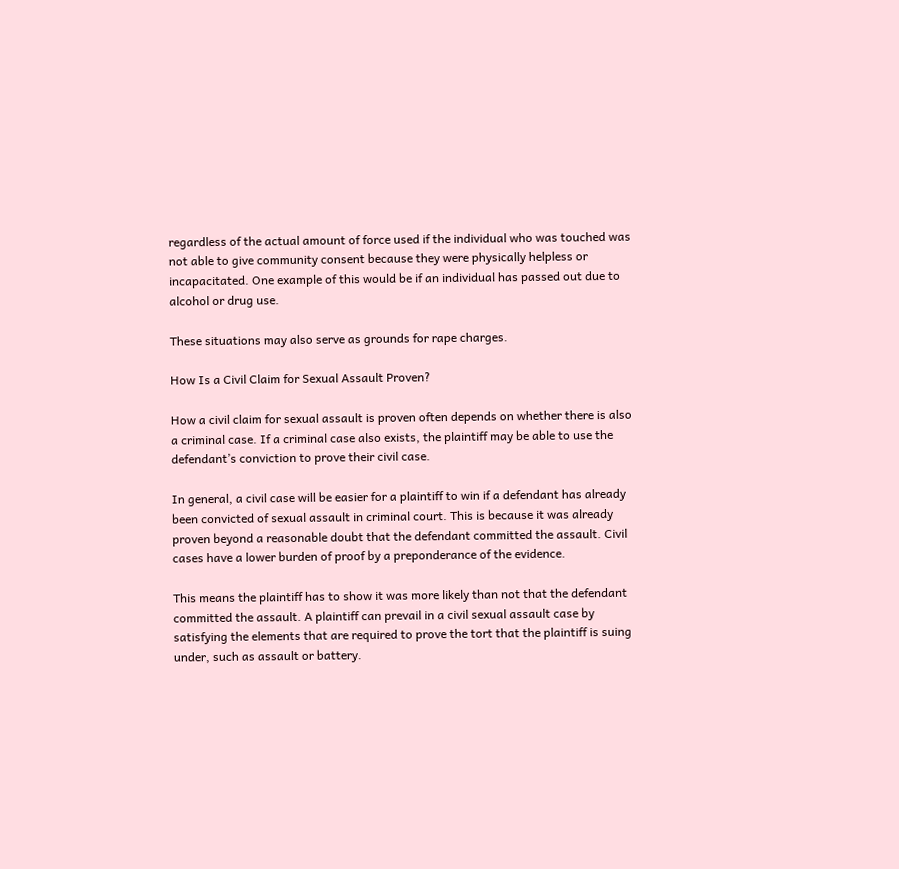regardless of the actual amount of force used if the individual who was touched was not able to give community consent because they were physically helpless or incapacitated. One example of this would be if an individual has passed out due to alcohol or drug use.

These situations may also serve as grounds for rape charges.

How Is a Civil Claim for Sexual Assault Proven?

How a civil claim for sexual assault is proven often depends on whether there is also a criminal case. If a criminal case also exists, the plaintiff may be able to use the defendant’s conviction to prove their civil case.

In general, a civil case will be easier for a plaintiff to win if a defendant has already been convicted of sexual assault in criminal court. This is because it was already proven beyond a reasonable doubt that the defendant committed the assault. Civil cases have a lower burden of proof by a preponderance of the evidence.

This means the plaintiff has to show it was more likely than not that the defendant committed the assault. A plaintiff can prevail in a civil sexual assault case by satisfying the elements that are required to prove the tort that the plaintiff is suing under, such as assault or battery.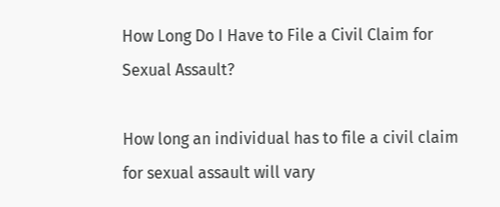How Long Do I Have to File a Civil Claim for Sexual Assault?

How long an individual has to file a civil claim for sexual assault will vary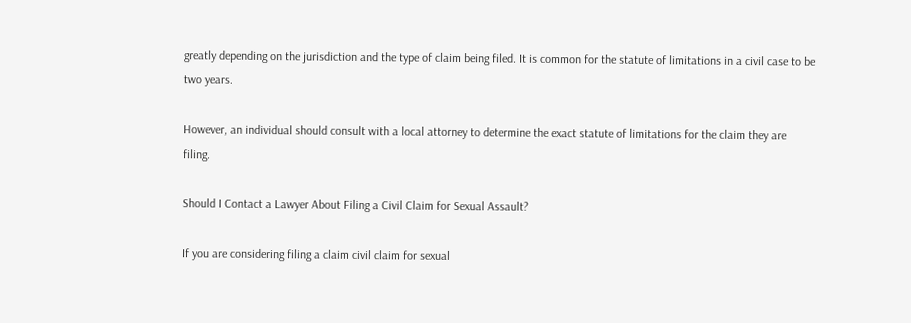greatly depending on the jurisdiction and the type of claim being filed. It is common for the statute of limitations in a civil case to be two years.

However, an individual should consult with a local attorney to determine the exact statute of limitations for the claim they are filing.

Should I Contact a Lawyer About Filing a Civil Claim for Sexual Assault?

If you are considering filing a claim civil claim for sexual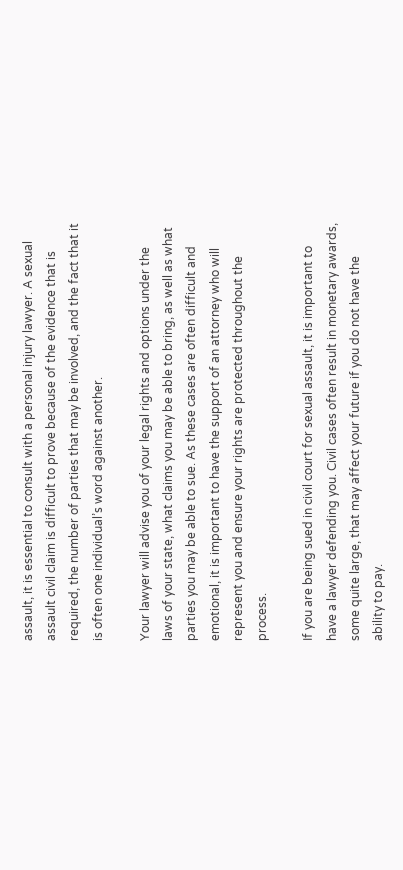assault, it is essential to consult with a personal injury lawyer. A sexual assault civil claim is difficult to prove because of the evidence that is required, the number of parties that may be involved, and the fact that it is often one individual’s word against another.

Your lawyer will advise you of your legal rights and options under the laws of your state, what claims you may be able to bring, as well as what parties you may be able to sue. As these cases are often difficult and emotional, it is important to have the support of an attorney who will represent you and ensure your rights are protected throughout the process.

If you are being sued in civil court for sexual assault, it is important to have a lawyer defending you. Civil cases often result in monetary awards, some quite large, that may affect your future if you do not have the ability to pay.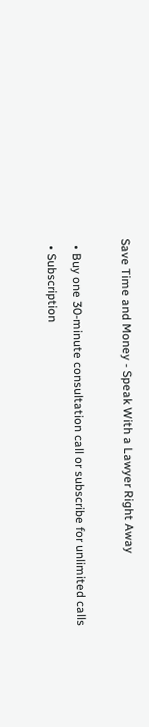Save Time and Money - Speak With a Lawyer Right Away

  • Buy one 30-minute consultation call or subscribe for unlimited calls
  • Subscription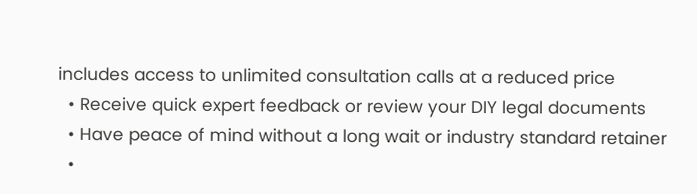includes access to unlimited consultation calls at a reduced price
  • Receive quick expert feedback or review your DIY legal documents
  • Have peace of mind without a long wait or industry standard retainer
  •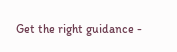Get the right guidance -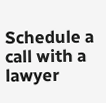Schedule a call with a lawyer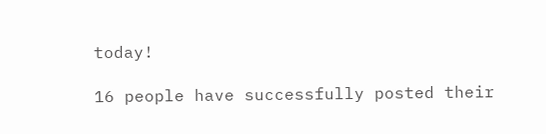today!

16 people have successfully posted their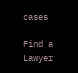cases

Find a Lawyer